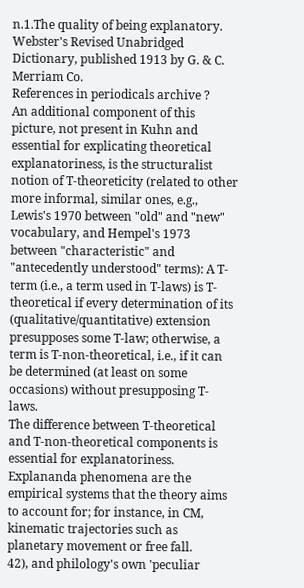n.1.The quality of being explanatory.
Webster's Revised Unabridged Dictionary, published 1913 by G. & C. Merriam Co.
References in periodicals archive ?
An additional component of this picture, not present in Kuhn and essential for explicating theoretical explanatoriness, is the structuralist notion of T-theoreticity (related to other more informal, similar ones, e.g., Lewis's 1970 between "old" and "new" vocabulary, and Hempel's 1973 between "characteristic" and "antecedently understood" terms): A T-term (i.e., a term used in T-laws) is T-theoretical if every determination of its (qualitative/quantitative) extension presupposes some T-law; otherwise, a term is T-non-theoretical, i.e., if it can be determined (at least on some occasions) without presupposing T-laws.
The difference between T-theoretical and T-non-theoretical components is essential for explanatoriness. Explananda phenomena are the empirical systems that the theory aims to account for; for instance, in CM, kinematic trajectories such as planetary movement or free fall.
42), and philology's own 'peculiar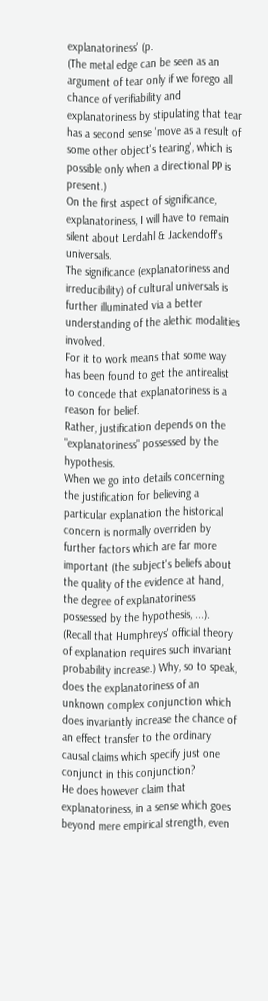explanatoriness' (p.
(The metal edge can be seen as an argument of tear only if we forego all chance of verifiability and explanatoriness by stipulating that tear has a second sense 'move as a result of some other object's tearing', which is possible only when a directional PP is present.)
On the first aspect of significance, explanatoriness, I will have to remain silent about Lerdahl & Jackendoff's universals.
The significance (explanatoriness and irreducibility) of cultural universals is further illuminated via a better understanding of the alethic modalities involved.
For it to work means that some way has been found to get the antirealist to concede that explanatoriness is a reason for belief.
Rather, justification depends on the "explanatoriness" possessed by the hypothesis.
When we go into details concerning the justification for believing a particular explanation the historical concern is normally overriden by further factors which are far more important (the subject's beliefs about the quality of the evidence at hand, the degree of explanatoriness possessed by the hypothesis, ...).
(Recall that Humphreys' official theory of explanation requires such invariant probability increase.) Why, so to speak, does the explanatoriness of an unknown complex conjunction which does invariantly increase the chance of an effect transfer to the ordinary causal claims which specify just one conjunct in this conjunction?
He does however claim that explanatoriness, in a sense which goes beyond mere empirical strength, even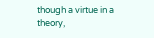though a virtue in a theory,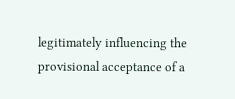legitimately influencing the provisional acceptance of a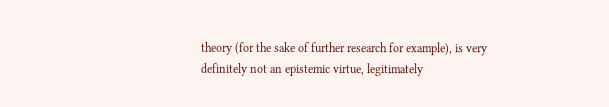theory (for the sake of further research for example), is very definitely not an epistemic virtue, legitimately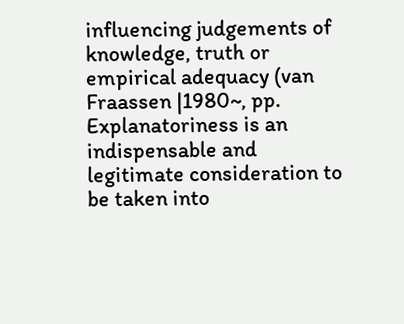influencing judgements of knowledge, truth or empirical adequacy (van Fraassen |1980~, pp.
Explanatoriness is an indispensable and legitimate consideration to be taken into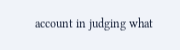account in judging what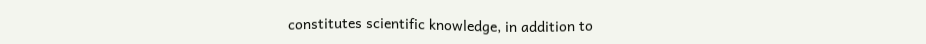constitutes scientific knowledge, in addition to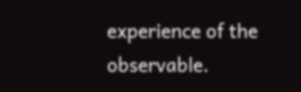experience of the observable.